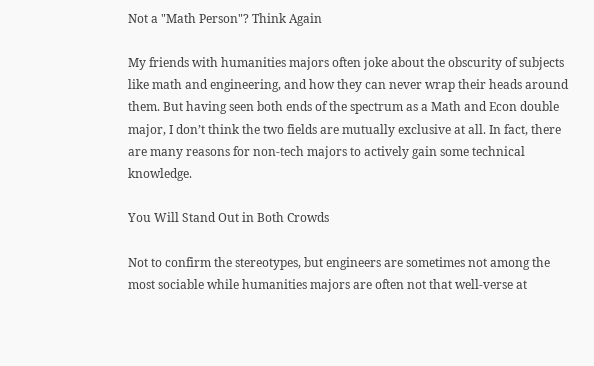Not a "Math Person"? Think Again

My friends with humanities majors often joke about the obscurity of subjects like math and engineering, and how they can never wrap their heads around them. But having seen both ends of the spectrum as a Math and Econ double major, I don’t think the two fields are mutually exclusive at all. In fact, there are many reasons for non-tech majors to actively gain some technical knowledge.

You Will Stand Out in Both Crowds

Not to confirm the stereotypes, but engineers are sometimes not among the most sociable while humanities majors are often not that well-verse at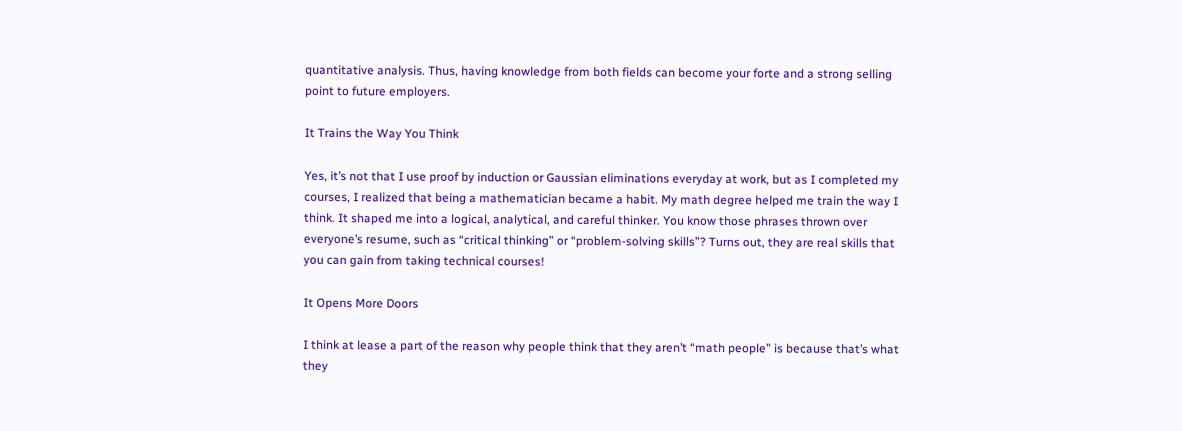quantitative analysis. Thus, having knowledge from both fields can become your forte and a strong selling point to future employers.

It Trains the Way You Think

Yes, it’s not that I use proof by induction or Gaussian eliminations everyday at work, but as I completed my courses, I realized that being a mathematician became a habit. My math degree helped me train the way I think. It shaped me into a logical, analytical, and careful thinker. You know those phrases thrown over everyone’s resume, such as “critical thinking” or “problem-solving skills”? Turns out, they are real skills that you can gain from taking technical courses!

It Opens More Doors

I think at lease a part of the reason why people think that they aren’t “math people” is because that’s what they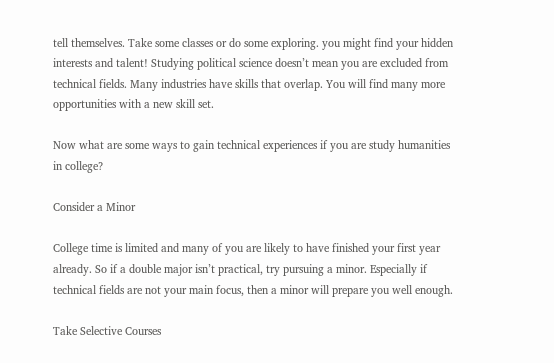tell themselves. Take some classes or do some exploring. you might find your hidden interests and talent! Studying political science doesn’t mean you are excluded from technical fields. Many industries have skills that overlap. You will find many more opportunities with a new skill set.

Now what are some ways to gain technical experiences if you are study humanities in college?

Consider a Minor

College time is limited and many of you are likely to have finished your first year already. So if a double major isn’t practical, try pursuing a minor. Especially if technical fields are not your main focus, then a minor will prepare you well enough.

Take Selective Courses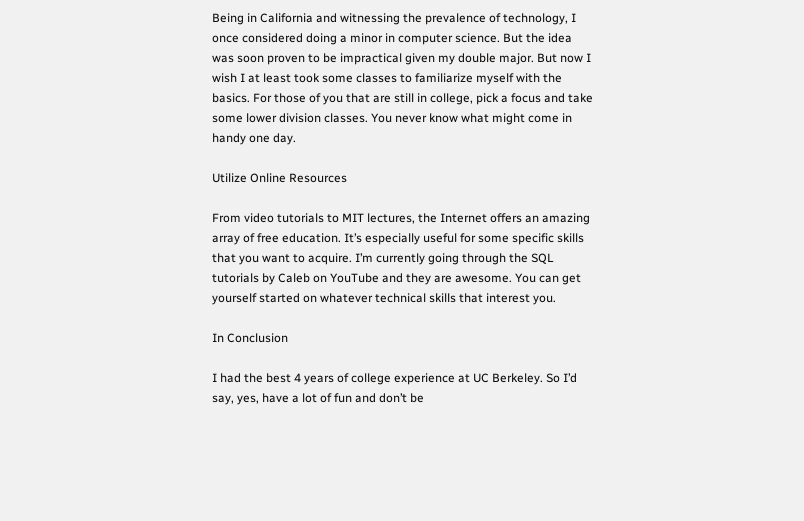Being in California and witnessing the prevalence of technology, I once considered doing a minor in computer science. But the idea was soon proven to be impractical given my double major. But now I wish I at least took some classes to familiarize myself with the basics. For those of you that are still in college, pick a focus and take some lower division classes. You never know what might come in handy one day.

Utilize Online Resources

From video tutorials to MIT lectures, the Internet offers an amazing array of free education. It’s especially useful for some specific skills that you want to acquire. I’m currently going through the SQL tutorials by Caleb on YouTube and they are awesome. You can get yourself started on whatever technical skills that interest you.

In Conclusion

I had the best 4 years of college experience at UC Berkeley. So I’d say, yes, have a lot of fun and don’t be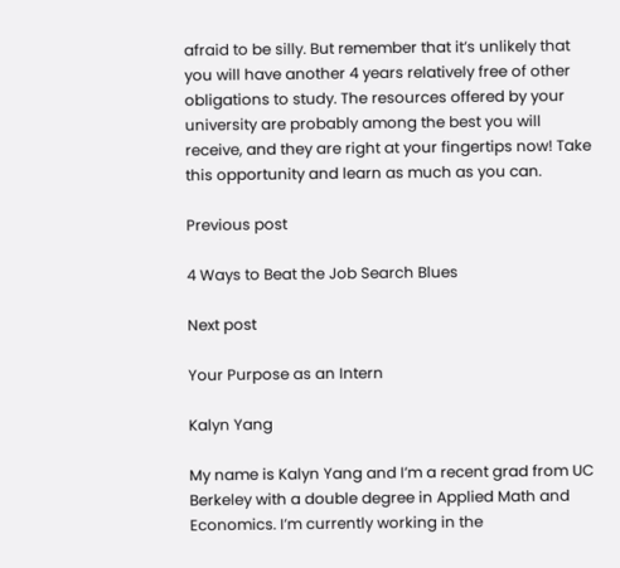afraid to be silly. But remember that it’s unlikely that you will have another 4 years relatively free of other obligations to study. The resources offered by your university are probably among the best you will receive, and they are right at your fingertips now! Take this opportunity and learn as much as you can.

Previous post

4 Ways to Beat the Job Search Blues

Next post

Your Purpose as an Intern

Kalyn Yang

My name is Kalyn Yang and I’m a recent grad from UC Berkeley with a double degree in Applied Math and Economics. I’m currently working in the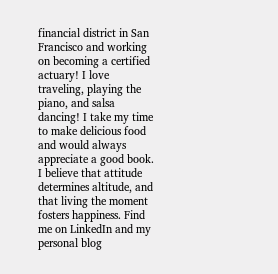financial district in San Francisco and working on becoming a certified actuary! I love traveling, playing the piano, and salsa dancing! I take my time to make delicious food and would always appreciate a good book. I believe that attitude determines altitude, and that living the moment fosters happiness. Find me on LinkedIn and my personal blog